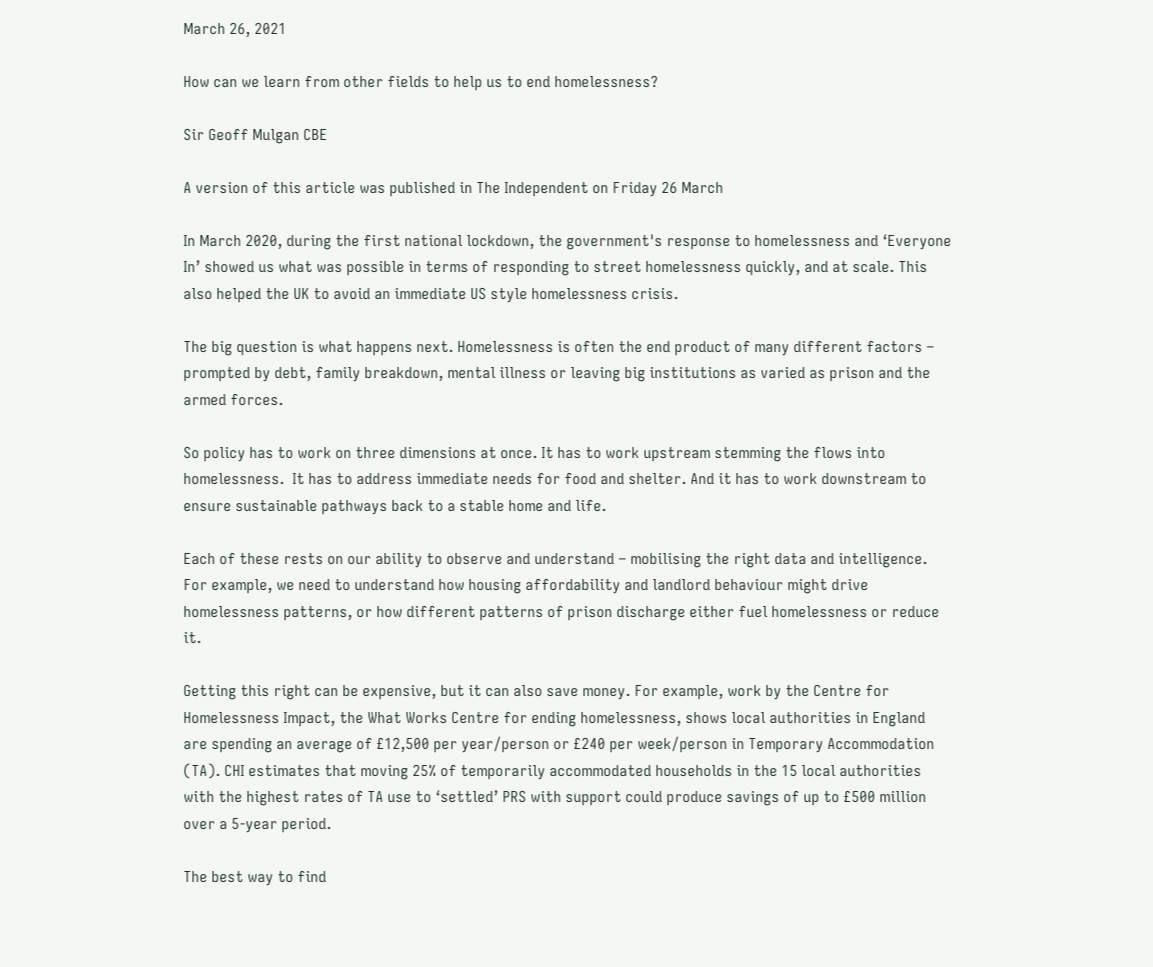March 26, 2021

How can we learn from other fields to help us to end homelessness?

Sir Geoff Mulgan CBE

A version of this article was published in The Independent on Friday 26 March

In March 2020, during the first national lockdown, the government's response to homelessness and ‘Everyone In’ showed us what was possible in terms of responding to street homelessness quickly, and at scale. This also helped the UK to avoid an immediate US style homelessness crisis.

The big question is what happens next. Homelessness is often the end product of many different factors – prompted by debt, family breakdown, mental illness or leaving big institutions as varied as prison and the armed forces.

So policy has to work on three dimensions at once. It has to work upstream stemming the flows into homelessness.  It has to address immediate needs for food and shelter. And it has to work downstream to ensure sustainable pathways back to a stable home and life.

Each of these rests on our ability to observe and understand – mobilising the right data and intelligence. For example, we need to understand how housing affordability and landlord behaviour might drive homelessness patterns, or how different patterns of prison discharge either fuel homelessness or reduce it.

Getting this right can be expensive, but it can also save money. For example, work by the Centre for Homelessness Impact, the What Works Centre for ending homelessness, shows local authorities in England are spending an average of £12,500 per year/person or £240 per week/person in Temporary Accommodation (TA). CHI estimates that moving 25% of temporarily accommodated households in the 15 local authorities with the highest rates of TA use to ‘settled’ PRS with support could produce savings of up to £500 million over a 5-year period.

The best way to find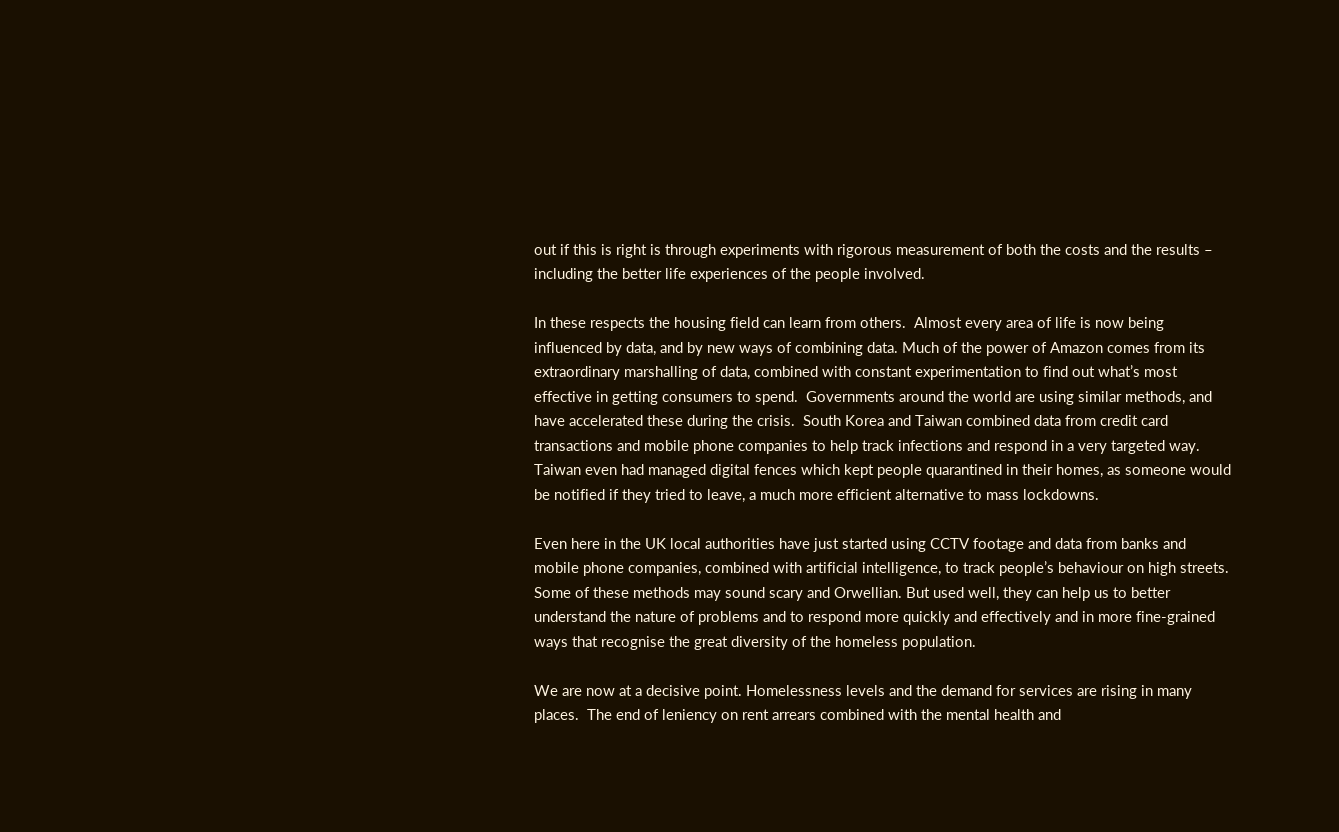out if this is right is through experiments with rigorous measurement of both the costs and the results – including the better life experiences of the people involved.

In these respects the housing field can learn from others.  Almost every area of life is now being influenced by data, and by new ways of combining data. Much of the power of Amazon comes from its extraordinary marshalling of data, combined with constant experimentation to find out what’s most effective in getting consumers to spend.  Governments around the world are using similar methods, and have accelerated these during the crisis.  South Korea and Taiwan combined data from credit card transactions and mobile phone companies to help track infections and respond in a very targeted way.  Taiwan even had managed digital fences which kept people quarantined in their homes, as someone would be notified if they tried to leave, a much more efficient alternative to mass lockdowns.

Even here in the UK local authorities have just started using CCTV footage and data from banks and mobile phone companies, combined with artificial intelligence, to track people’s behaviour on high streets.  Some of these methods may sound scary and Orwellian. But used well, they can help us to better understand the nature of problems and to respond more quickly and effectively and in more fine-grained ways that recognise the great diversity of the homeless population.

We are now at a decisive point. Homelessness levels and the demand for services are rising in many places.  The end of leniency on rent arrears combined with the mental health and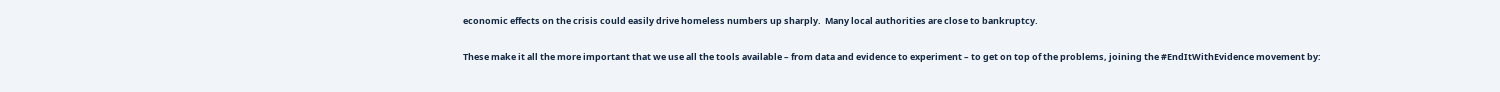economic effects on the crisis could easily drive homeless numbers up sharply.  Many local authorities are close to bankruptcy.

These make it all the more important that we use all the tools available – from data and evidence to experiment – to get on top of the problems, joining the #EndItWithEvidence movement by: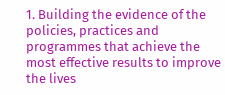1. Building the evidence of the policies, practices and programmes that achieve the most effective results to improve the lives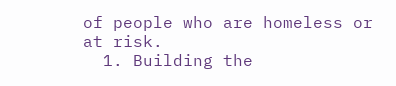of people who are homeless or at risk.
  1. Building the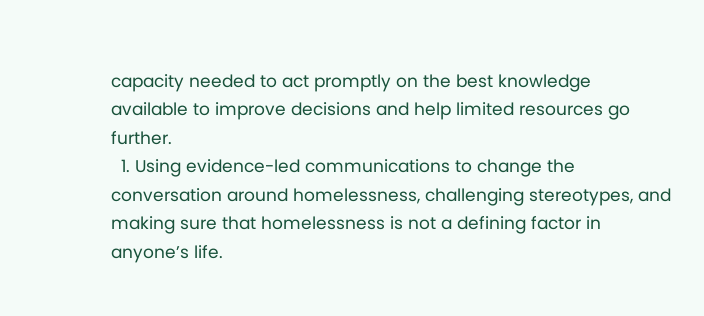capacity needed to act promptly on the best knowledge available to improve decisions and help limited resources go further.
  1. Using evidence-led communications to change the conversation around homelessness, challenging stereotypes, and making sure that homelessness is not a defining factor in anyone’s life.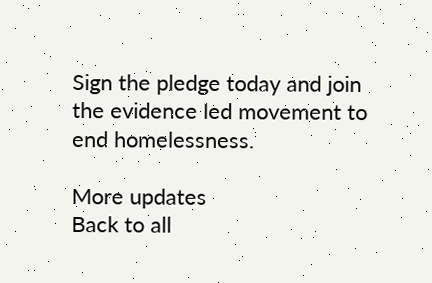Sign the pledge today and join the evidence led movement to end homelessness.

More updates
Back to all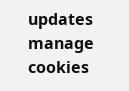updates
manage cookies